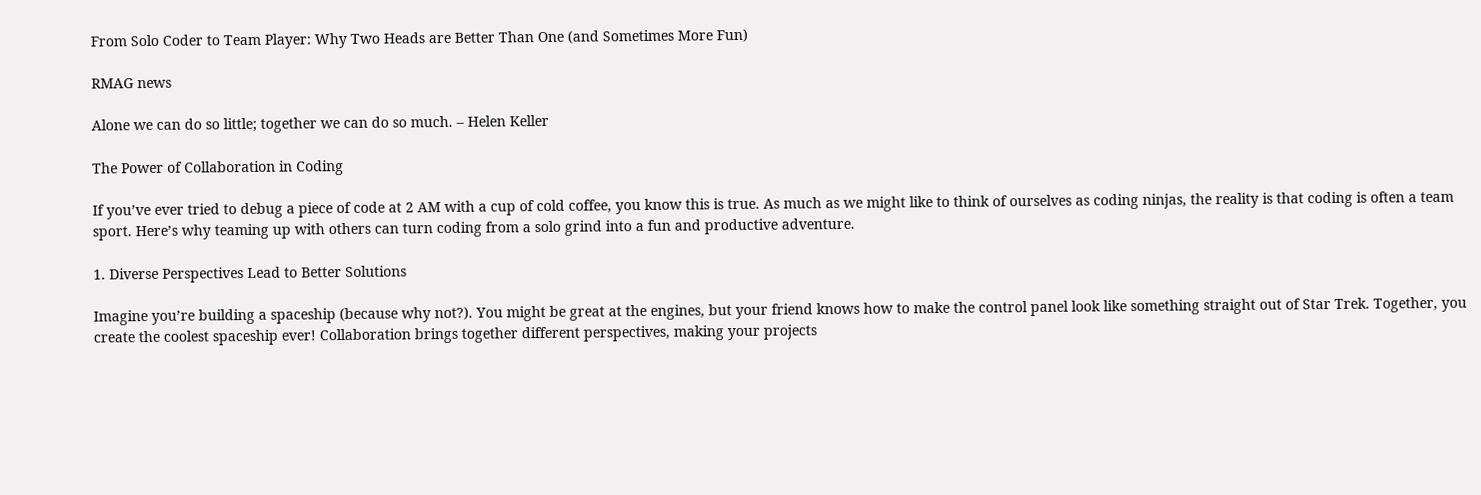From Solo Coder to Team Player: Why Two Heads are Better Than One (and Sometimes More Fun)

RMAG news

Alone we can do so little; together we can do so much. – Helen Keller

The Power of Collaboration in Coding

If you’ve ever tried to debug a piece of code at 2 AM with a cup of cold coffee, you know this is true. As much as we might like to think of ourselves as coding ninjas, the reality is that coding is often a team sport. Here’s why teaming up with others can turn coding from a solo grind into a fun and productive adventure.

1. Diverse Perspectives Lead to Better Solutions

Imagine you’re building a spaceship (because why not?). You might be great at the engines, but your friend knows how to make the control panel look like something straight out of Star Trek. Together, you create the coolest spaceship ever! Collaboration brings together different perspectives, making your projects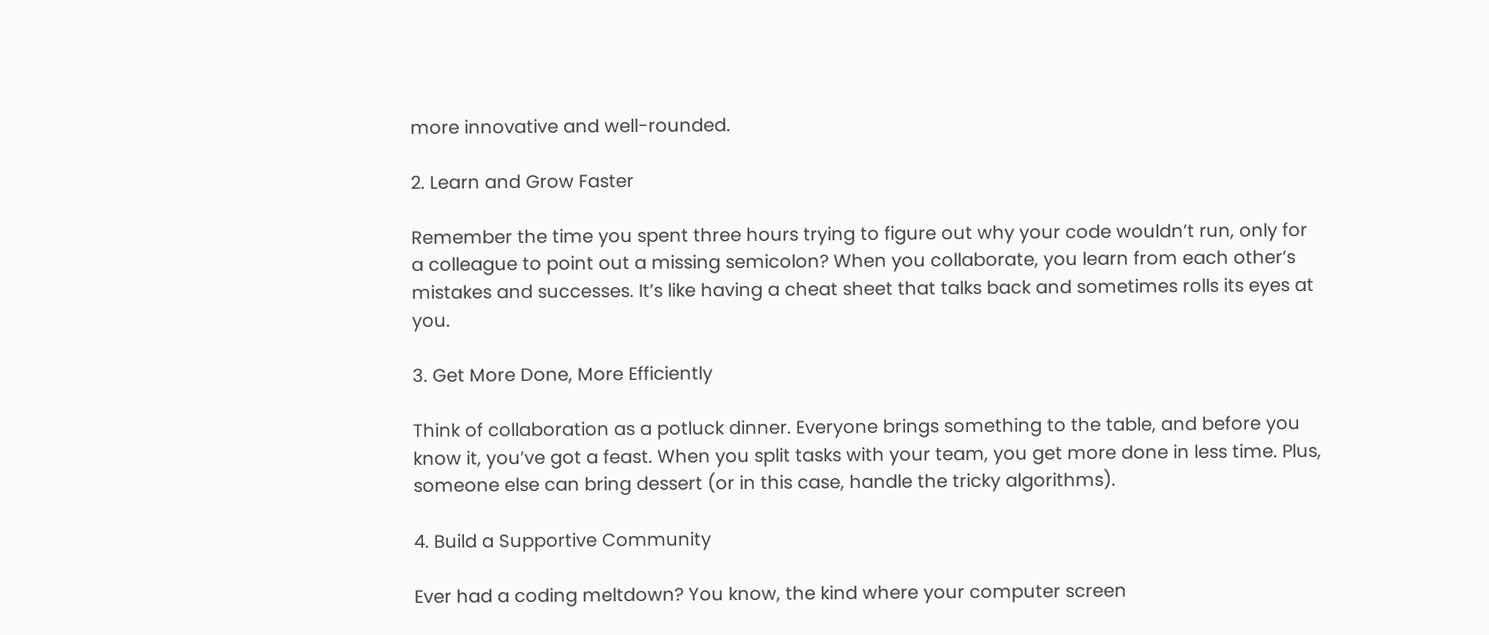more innovative and well-rounded.

2. Learn and Grow Faster

Remember the time you spent three hours trying to figure out why your code wouldn’t run, only for a colleague to point out a missing semicolon? When you collaborate, you learn from each other’s mistakes and successes. It’s like having a cheat sheet that talks back and sometimes rolls its eyes at you.

3. Get More Done, More Efficiently

Think of collaboration as a potluck dinner. Everyone brings something to the table, and before you know it, you’ve got a feast. When you split tasks with your team, you get more done in less time. Plus, someone else can bring dessert (or in this case, handle the tricky algorithms).

4. Build a Supportive Community

Ever had a coding meltdown? You know, the kind where your computer screen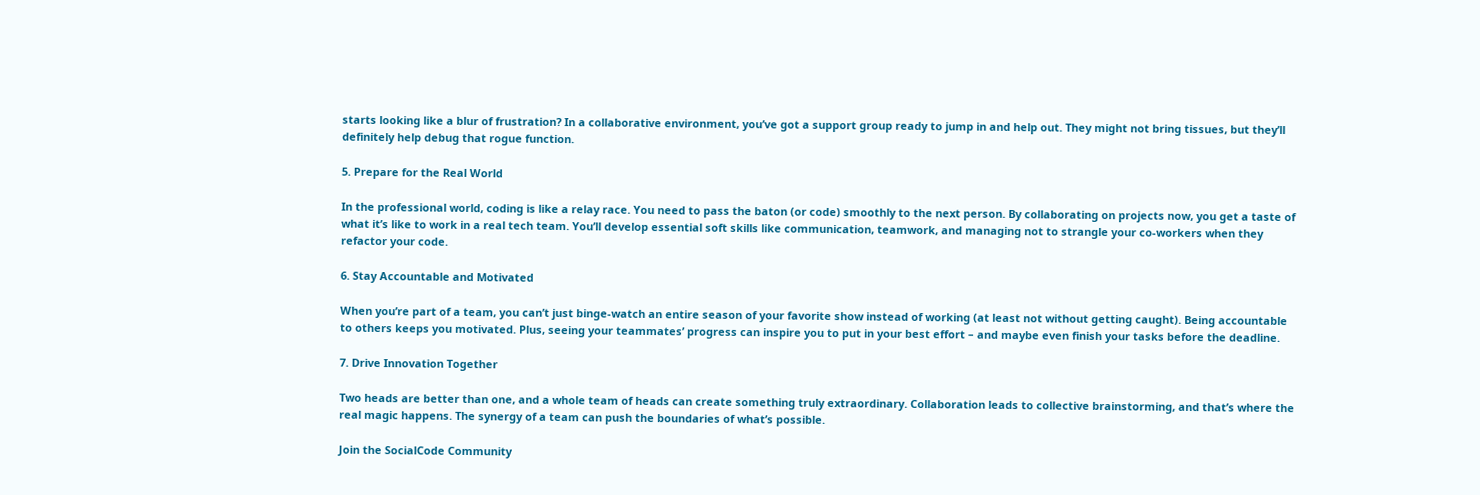starts looking like a blur of frustration? In a collaborative environment, you’ve got a support group ready to jump in and help out. They might not bring tissues, but they’ll definitely help debug that rogue function.

5. Prepare for the Real World

In the professional world, coding is like a relay race. You need to pass the baton (or code) smoothly to the next person. By collaborating on projects now, you get a taste of what it’s like to work in a real tech team. You’ll develop essential soft skills like communication, teamwork, and managing not to strangle your co-workers when they refactor your code.

6. Stay Accountable and Motivated

When you’re part of a team, you can’t just binge-watch an entire season of your favorite show instead of working (at least not without getting caught). Being accountable to others keeps you motivated. Plus, seeing your teammates’ progress can inspire you to put in your best effort – and maybe even finish your tasks before the deadline.

7. Drive Innovation Together

Two heads are better than one, and a whole team of heads can create something truly extraordinary. Collaboration leads to collective brainstorming, and that’s where the real magic happens. The synergy of a team can push the boundaries of what’s possible.

Join the SocialCode Community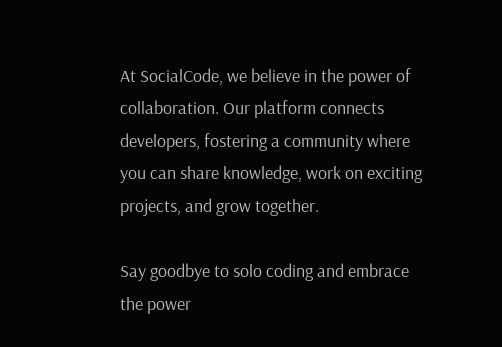At SocialCode, we believe in the power of collaboration. Our platform connects developers, fostering a community where you can share knowledge, work on exciting projects, and grow together.

Say goodbye to solo coding and embrace the power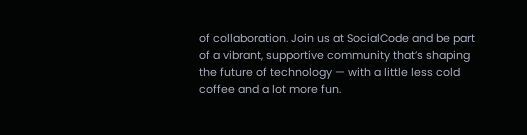of collaboration. Join us at SocialCode and be part of a vibrant, supportive community that’s shaping the future of technology — with a little less cold coffee and a lot more fun.